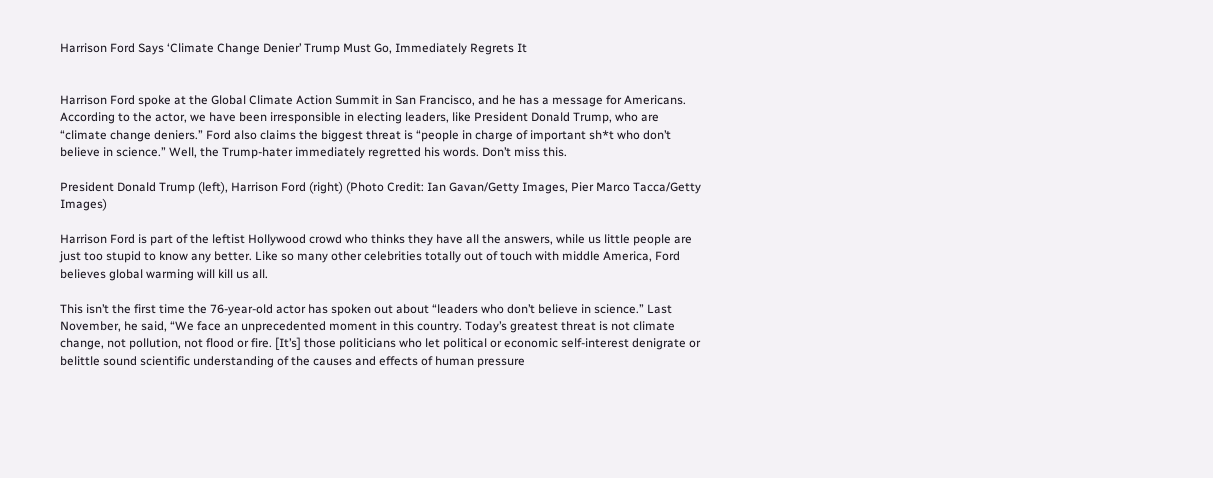Harrison Ford Says ‘Climate Change Denier’ Trump Must Go, Immediately Regrets It


Harrison Ford spoke at the Global Climate Action Summit in San Francisco, and he has a message for Americans. According to the actor, we have been irresponsible in electing leaders, like President Donald Trump, who are “climate change deniers.” Ford also claims the biggest threat is “people in charge of important sh*t who don’t believe in science.” Well, the Trump-hater immediately regretted his words. Don’t miss this.

President Donald Trump (left), Harrison Ford (right) (Photo Credit: Ian Gavan/Getty Images, Pier Marco Tacca/Getty Images)

Harrison Ford is part of the leftist Hollywood crowd who thinks they have all the answers, while us little people are just too stupid to know any better. Like so many other celebrities totally out of touch with middle America, Ford believes global warming will kill us all.

This isn’t the first time the 76-year-old actor has spoken out about “leaders who don’t believe in science.” Last November, he said, “We face an unprecedented moment in this country. Today’s greatest threat is not climate change, not pollution, not flood or fire. [It’s] those politicians who let political or economic self-interest denigrate or belittle sound scientific understanding of the causes and effects of human pressure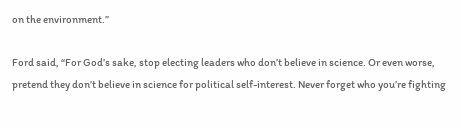on the environment.”

Ford said, “For God’s sake, stop electing leaders who don’t believe in science. Or even worse, pretend they don’t believe in science for political self-interest. Never forget who you’re fighting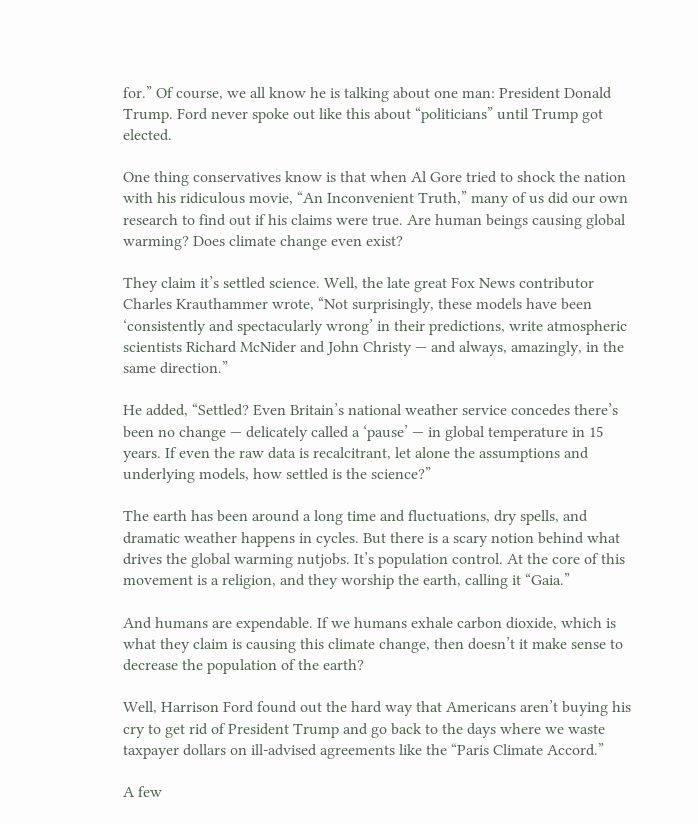for.” Of course, we all know he is talking about one man: President Donald Trump. Ford never spoke out like this about “politicians” until Trump got elected.

One thing conservatives know is that when Al Gore tried to shock the nation with his ridiculous movie, “An Inconvenient Truth,” many of us did our own research to find out if his claims were true. Are human beings causing global warming? Does climate change even exist?

They claim it’s settled science. Well, the late great Fox News contributor Charles Krauthammer wrote, “Not surprisingly, these models have been ‘consistently and spectacularly wrong’ in their predictions, write atmospheric scientists Richard McNider and John Christy — and always, amazingly, in the same direction.”

He added, “Settled? Even Britain’s national weather service concedes there’s been no change — delicately called a ‘pause’ — in global temperature in 15 years. If even the raw data is recalcitrant, let alone the assumptions and underlying models, how settled is the science?”

The earth has been around a long time and fluctuations, dry spells, and dramatic weather happens in cycles. But there is a scary notion behind what drives the global warming nutjobs. It’s population control. At the core of this movement is a religion, and they worship the earth, calling it “Gaia.”

And humans are expendable. If we humans exhale carbon dioxide, which is what they claim is causing this climate change, then doesn’t it make sense to decrease the population of the earth?

Well, Harrison Ford found out the hard way that Americans aren’t buying his cry to get rid of President Trump and go back to the days where we waste taxpayer dollars on ill-advised agreements like the “Paris Climate Accord.”

A few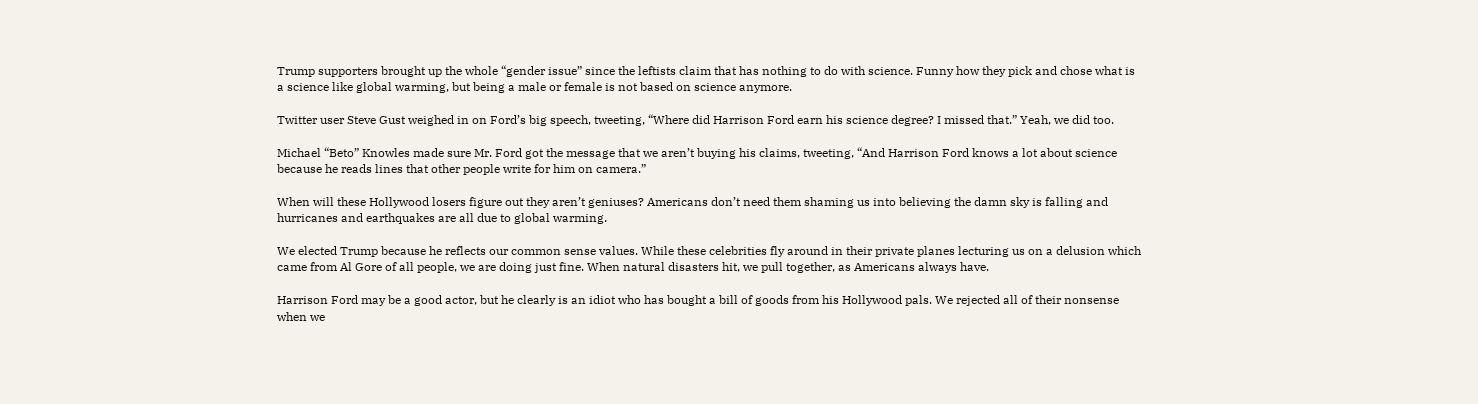Trump supporters brought up the whole “gender issue” since the leftists claim that has nothing to do with science. Funny how they pick and chose what is a science like global warming, but being a male or female is not based on science anymore.

Twitter user Steve Gust weighed in on Ford’s big speech, tweeting, “Where did Harrison Ford earn his science degree? I missed that.” Yeah, we did too.

Michael “Beto” Knowles made sure Mr. Ford got the message that we aren’t buying his claims, tweeting, “And Harrison Ford knows a lot about science because he reads lines that other people write for him on camera.”

When will these Hollywood losers figure out they aren’t geniuses? Americans don’t need them shaming us into believing the damn sky is falling and hurricanes and earthquakes are all due to global warming.

We elected Trump because he reflects our common sense values. While these celebrities fly around in their private planes lecturing us on a delusion which came from Al Gore of all people, we are doing just fine. When natural disasters hit, we pull together, as Americans always have.

Harrison Ford may be a good actor, but he clearly is an idiot who has bought a bill of goods from his Hollywood pals. We rejected all of their nonsense when we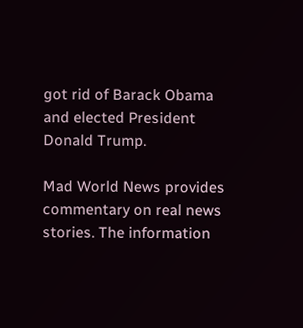got rid of Barack Obama and elected President Donald Trump.

Mad World News provides commentary on real news stories. The information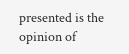presented is the opinion of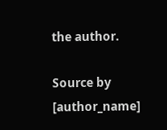the author.

Source by [author_name]